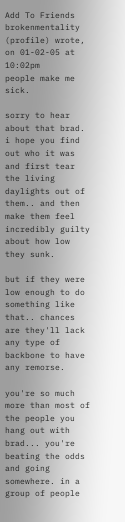Add To Friends
brokenmentality (profile) wrote,
on 01-02-05 at 10:02pm
people make me sick.

sorry to hear about that brad. i hope you find out who it was and first tear the living daylights out of them.. and then make them feel incredibly guilty about how low they sunk.

but if they were low enough to do something like that.. chances are they'll lack any type of backbone to have any remorse.

you're so much more than most of the people you hang out with brad... you're beating the odds and going somewhere. in a group of people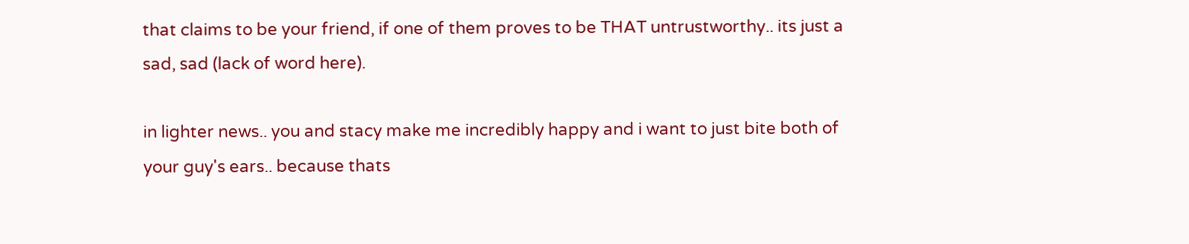that claims to be your friend, if one of them proves to be THAT untrustworthy.. its just a sad, sad (lack of word here).

in lighter news.. you and stacy make me incredibly happy and i want to just bite both of your guy's ears.. because thats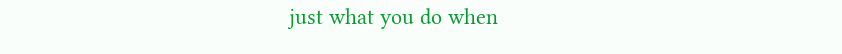just what you do when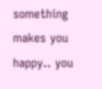something makes you happy.. you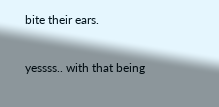bite their ears.

yessss.. with that being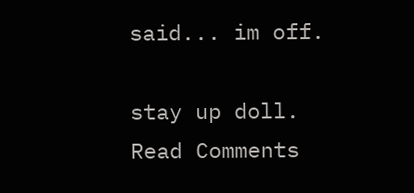said... im off.

stay up doll.
Read Comments